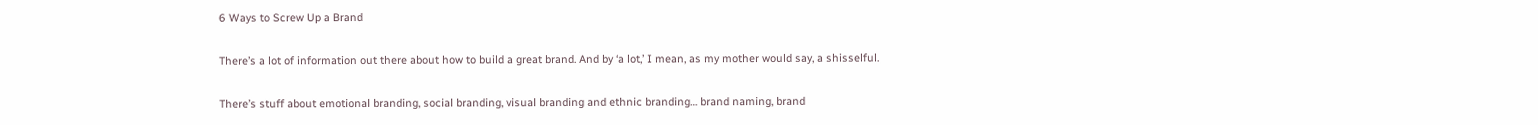6 Ways to Screw Up a Brand

There’s a lot of information out there about how to build a great brand. And by ‘a lot,’ I mean, as my mother would say, a shisselful.

There’s stuff about emotional branding, social branding, visual branding and ethnic branding… brand naming, brand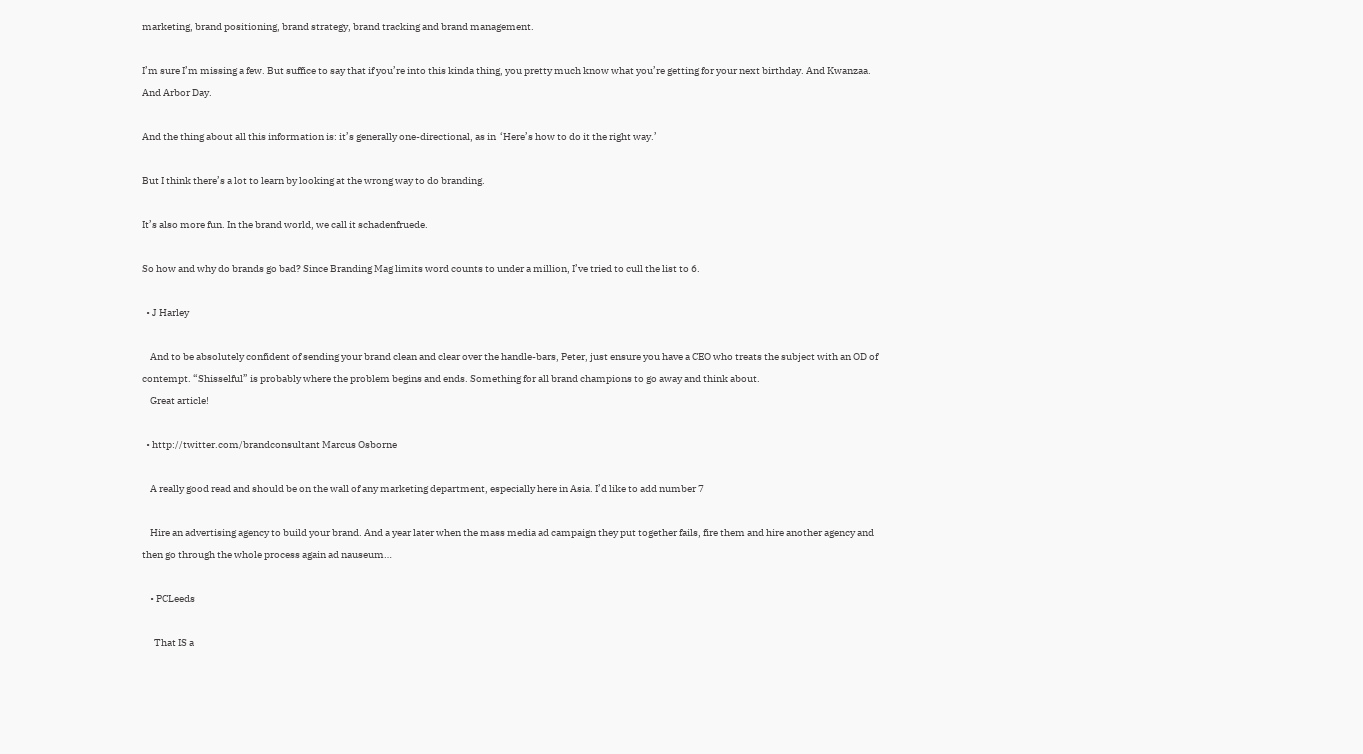marketing, brand positioning, brand strategy, brand tracking and brand management.

I’m sure I’m missing a few. But suffice to say that if you’re into this kinda thing, you pretty much know what you’re getting for your next birthday. And Kwanzaa. And Arbor Day.

And the thing about all this information is: it’s generally one-directional, as in  ‘Here’s how to do it the right way.’

But I think there’s a lot to learn by looking at the wrong way to do branding.

It’s also more fun. In the brand world, we call it schadenfruede.

So how and why do brands go bad? Since Branding Mag limits word counts to under a million, I’ve tried to cull the list to 6.

  • J Harley

    And to be absolutely confident of sending your brand clean and clear over the handle-bars, Peter, just ensure you have a CEO who treats the subject with an OD of contempt. “Shisselful” is probably where the problem begins and ends. Something for all brand champions to go away and think about.
    Great article!

  • http://twitter.com/brandconsultant Marcus Osborne

    A really good read and should be on the wall of any marketing department, especially here in Asia. I’d like to add number 7

    Hire an advertising agency to build your brand. And a year later when the mass media ad campaign they put together fails, fire them and hire another agency and then go through the whole process again ad nauseum…

    • PCLeeds

      That IS a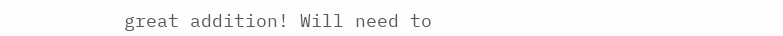great addition! Will need to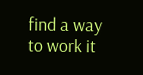find a way to work it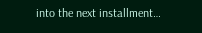into the next installment…